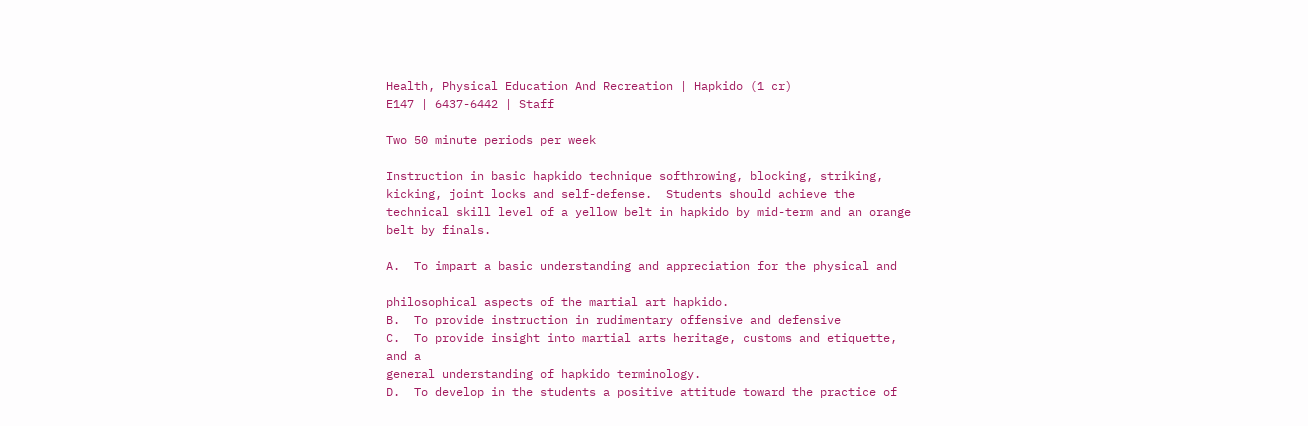Health, Physical Education And Recreation | Hapkido (1 cr)
E147 | 6437-6442 | Staff

Two 50 minute periods per week

Instruction in basic hapkido technique softhrowing, blocking, striking,
kicking, joint locks and self-defense.  Students should achieve the
technical skill level of a yellow belt in hapkido by mid-term and an orange
belt by finals.

A.  To impart a basic understanding and appreciation for the physical and

philosophical aspects of the martial art hapkido.
B.  To provide instruction in rudimentary offensive and defensive
C.  To provide insight into martial arts heritage, customs and etiquette,
and a
general understanding of hapkido terminology.
D.  To develop in the students a positive attitude toward the practice of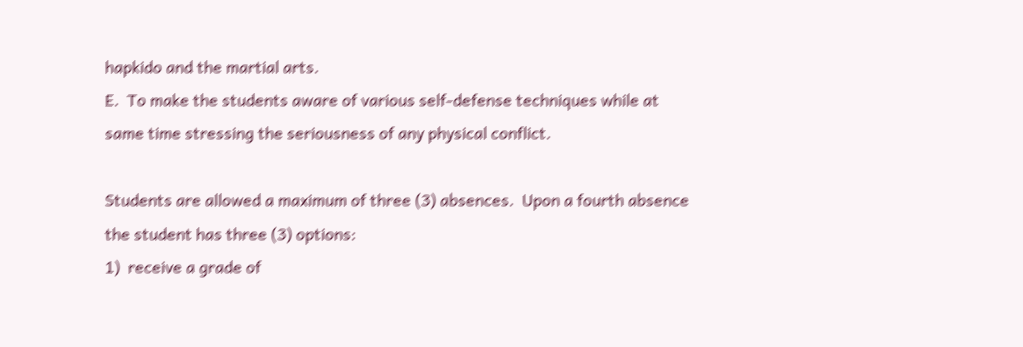hapkido and the martial arts.
E.  To make the students aware of various self-defense techniques while at
same time stressing the seriousness of any physical conflict.

Students are allowed a maximum of three (3) absences.  Upon a fourth absence
the student has three (3) options:
1)  receive a grade of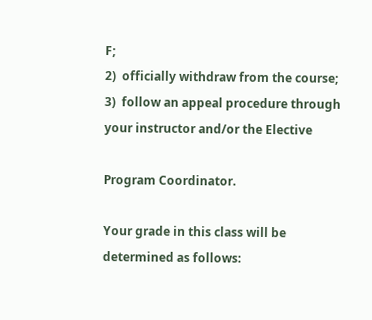F;
2)  officially withdraw from the course;
3)  follow an appeal procedure through your instructor and/or the Elective

Program Coordinator.

Your grade in this class will be determined as follows: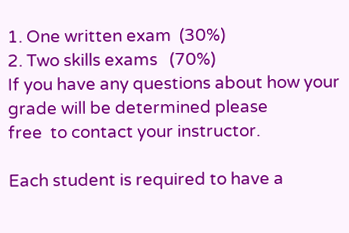1. One written exam  (30%)
2. Two skills exams   (70%)
If you have any questions about how your grade will be determined please
free  to contact your instructor.

Each student is required to have a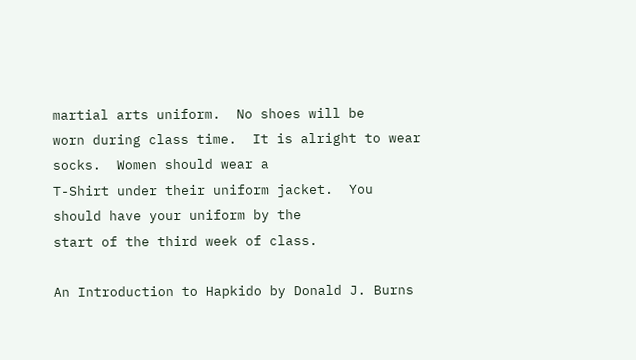martial arts uniform.  No shoes will be
worn during class time.  It is alright to wear socks.  Women should wear a
T-Shirt under their uniform jacket.  You should have your uniform by the
start of the third week of class.

An Introduction to Hapkido by Donald J. Burns